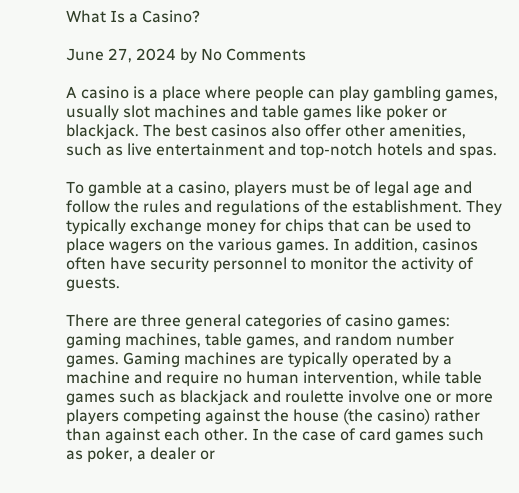What Is a Casino?

June 27, 2024 by No Comments

A casino is a place where people can play gambling games, usually slot machines and table games like poker or blackjack. The best casinos also offer other amenities, such as live entertainment and top-notch hotels and spas.

To gamble at a casino, players must be of legal age and follow the rules and regulations of the establishment. They typically exchange money for chips that can be used to place wagers on the various games. In addition, casinos often have security personnel to monitor the activity of guests.

There are three general categories of casino games: gaming machines, table games, and random number games. Gaming machines are typically operated by a machine and require no human intervention, while table games such as blackjack and roulette involve one or more players competing against the house (the casino) rather than against each other. In the case of card games such as poker, a dealer or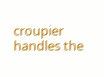croupier handles the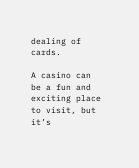dealing of cards.

A casino can be a fun and exciting place to visit, but it’s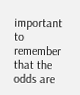important to remember that the odds are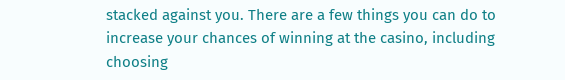stacked against you. There are a few things you can do to increase your chances of winning at the casino, including choosing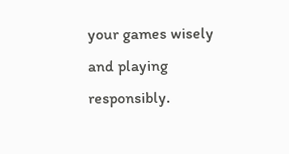your games wisely and playing responsibly.